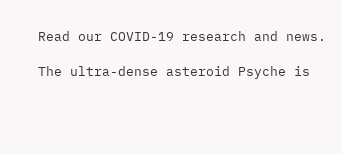Read our COVID-19 research and news.

The ultra-dense asteroid Psyche is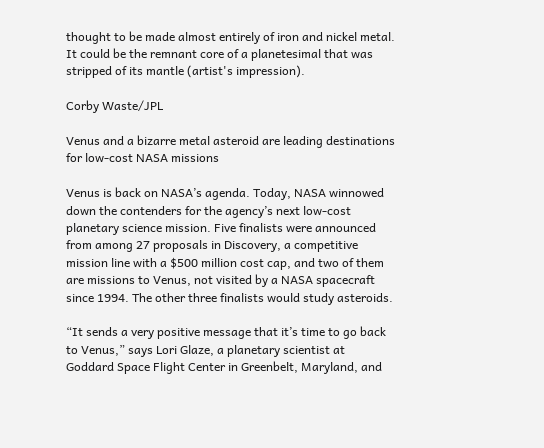thought to be made almost entirely of iron and nickel metal. It could be the remnant core of a planetesimal that was stripped of its mantle (artist's impression).

Corby Waste/JPL

Venus and a bizarre metal asteroid are leading destinations for low-cost NASA missions

Venus is back on NASA’s agenda. Today, NASA winnowed down the contenders for the agency’s next low-cost planetary science mission. Five finalists were announced from among 27 proposals in Discovery, a competitive mission line with a $500 million cost cap, and two of them are missions to Venus, not visited by a NASA spacecraft since 1994. The other three finalists would study asteroids.

“It sends a very positive message that it’s time to go back to Venus,” says Lori Glaze, a planetary scientist at Goddard Space Flight Center in Greenbelt, Maryland, and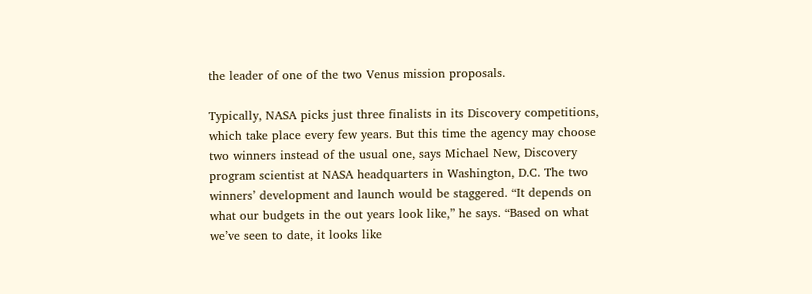the leader of one of the two Venus mission proposals.

Typically, NASA picks just three finalists in its Discovery competitions, which take place every few years. But this time the agency may choose two winners instead of the usual one, says Michael New, Discovery program scientist at NASA headquarters in Washington, D.C. The two winners’ development and launch would be staggered. “It depends on what our budgets in the out years look like,” he says. “Based on what we’ve seen to date, it looks like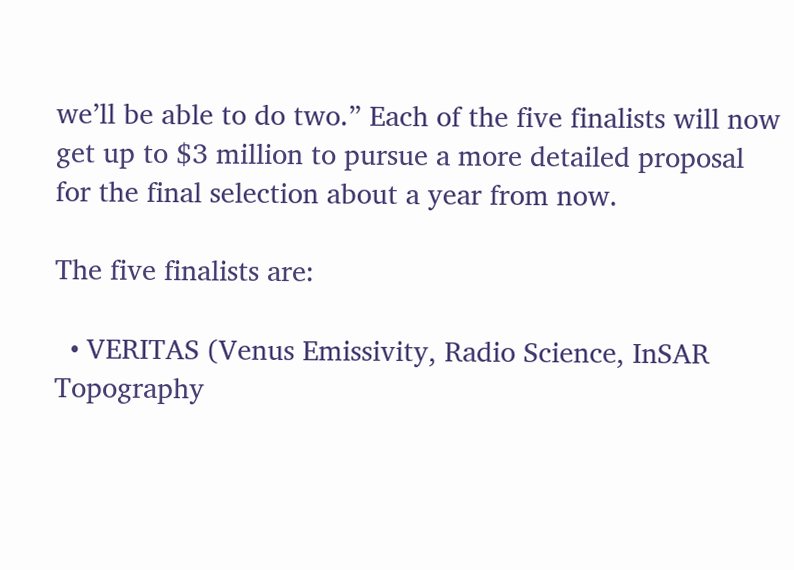we’ll be able to do two.” Each of the five finalists will now get up to $3 million to pursue a more detailed proposal for the final selection about a year from now.

The five finalists are:

  • VERITAS (Venus Emissivity, Radio Science, InSAR Topography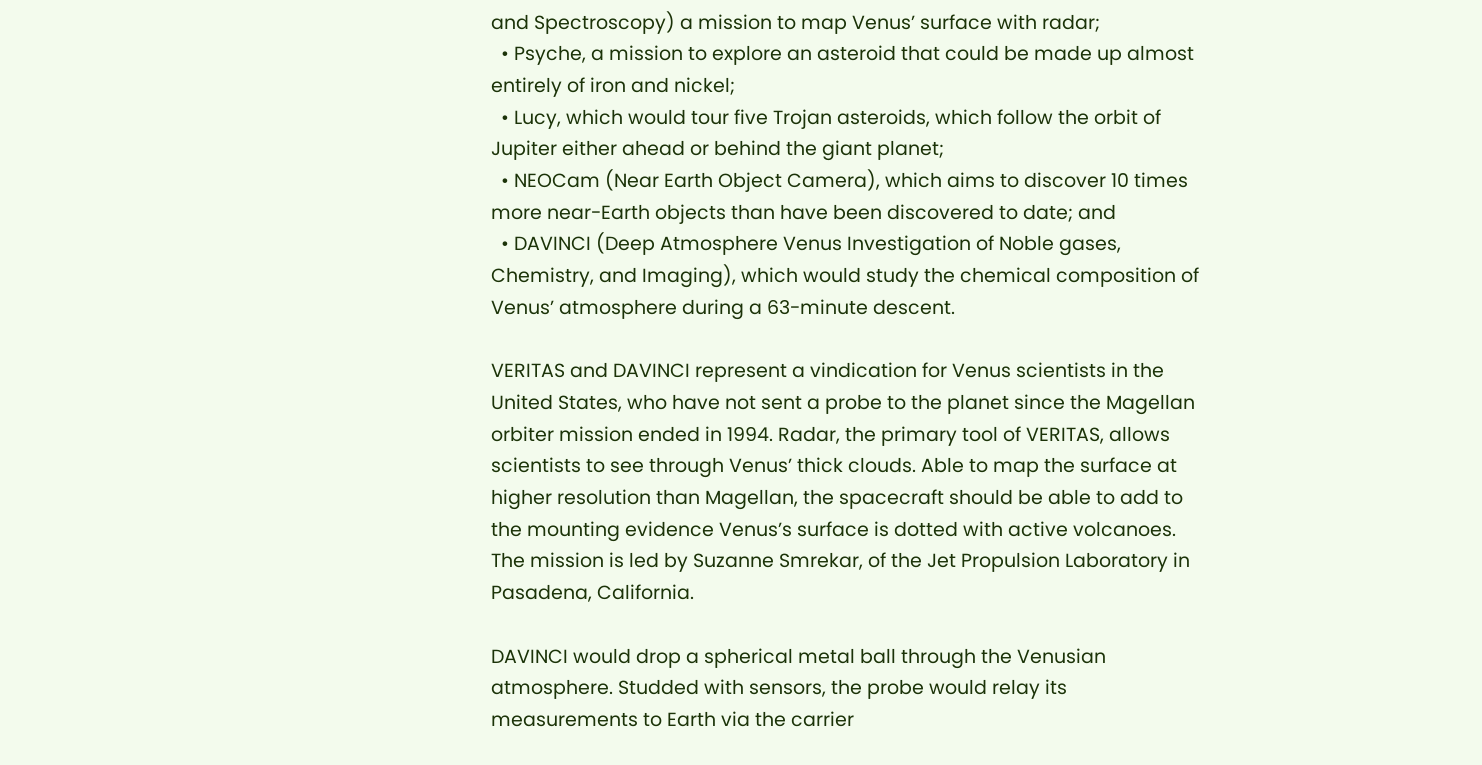and Spectroscopy) a mission to map Venus’ surface with radar;
  • Psyche, a mission to explore an asteroid that could be made up almost entirely of iron and nickel;
  • Lucy, which would tour five Trojan asteroids, which follow the orbit of Jupiter either ahead or behind the giant planet;
  • NEOCam (Near Earth Object Camera), which aims to discover 10 times more near-Earth objects than have been discovered to date; and
  • DAVINCI (Deep Atmosphere Venus Investigation of Noble gases, Chemistry, and Imaging), which would study the chemical composition of Venus’ atmosphere during a 63-minute descent.

VERITAS and DAVINCI represent a vindication for Venus scientists in the United States, who have not sent a probe to the planet since the Magellan orbiter mission ended in 1994. Radar, the primary tool of VERITAS, allows scientists to see through Venus’ thick clouds. Able to map the surface at higher resolution than Magellan, the spacecraft should be able to add to the mounting evidence Venus’s surface is dotted with active volcanoes. The mission is led by Suzanne Smrekar, of the Jet Propulsion Laboratory in Pasadena, California.

DAVINCI would drop a spherical metal ball through the Venusian atmosphere. Studded with sensors, the probe would relay its measurements to Earth via the carrier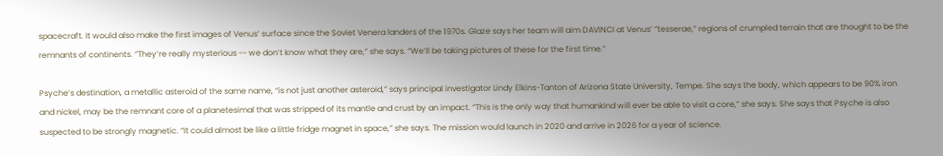spacecraft. It would also make the first images of Venus’ surface since the Soviet Venera landers of the 1970s. Glaze says her team will aim DAVINCI at Venus’ “tesserae,” regions of crumpled terrain that are thought to be the remnants of continents. “They’re really mysterious -- we don’t know what they are,” she says. “We’ll be taking pictures of these for the first time.”

Psyche’s destination, a metallic asteroid of the same name, “is not just another asteroid,” says principal investigator Lindy Elkins-Tanton of Arizona State University, Tempe. She says the body, which appears to be 90% iron and nickel, may be the remnant core of a planetesimal that was stripped of its mantle and crust by an impact. “This is the only way that humankind will ever be able to visit a core,” she says. She says that Psyche is also suspected to be strongly magnetic. “It could almost be like a little fridge magnet in space,” she says. The mission would launch in 2020 and arrive in 2026 for a year of science.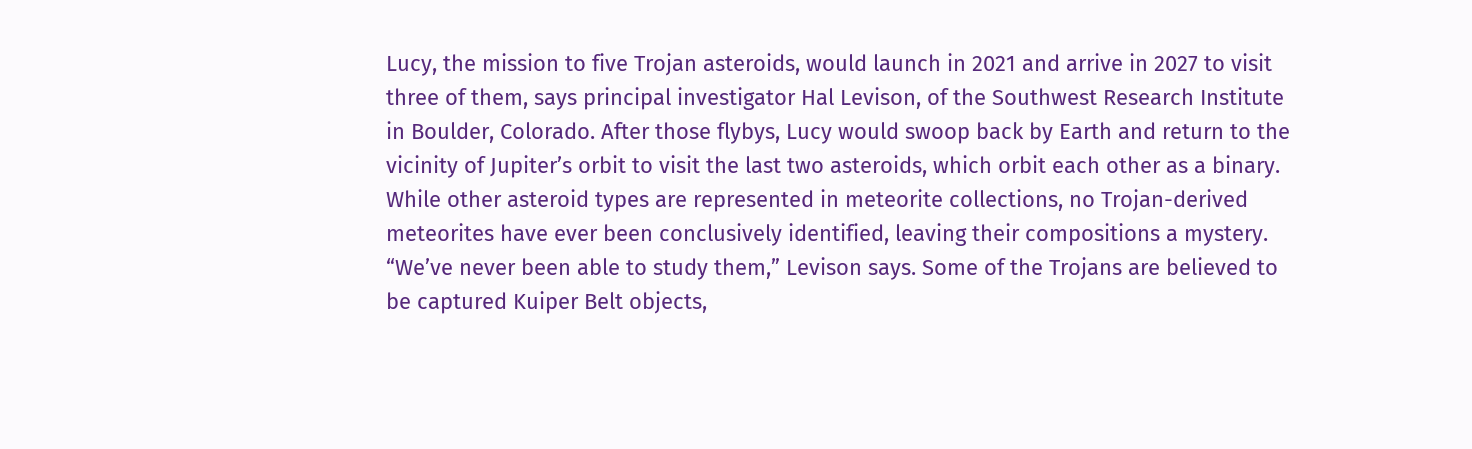Lucy, the mission to five Trojan asteroids, would launch in 2021 and arrive in 2027 to visit three of them, says principal investigator Hal Levison, of the Southwest Research Institute in Boulder, Colorado. After those flybys, Lucy would swoop back by Earth and return to the vicinity of Jupiter’s orbit to visit the last two asteroids, which orbit each other as a binary. While other asteroid types are represented in meteorite collections, no Trojan-derived meteorites have ever been conclusively identified, leaving their compositions a mystery. “We’ve never been able to study them,” Levison says. Some of the Trojans are believed to be captured Kuiper Belt objects,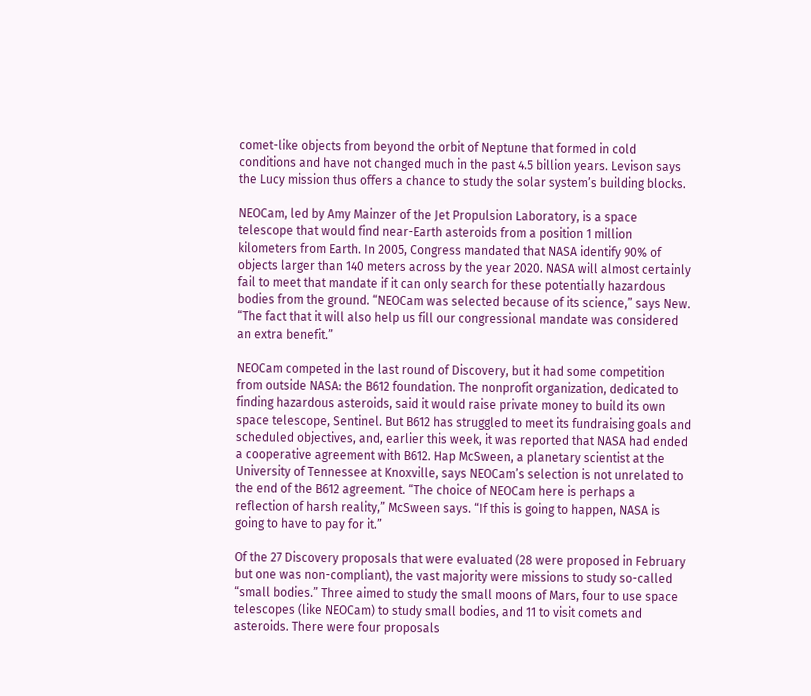comet-like objects from beyond the orbit of Neptune that formed in cold conditions and have not changed much in the past 4.5 billion years. Levison says the Lucy mission thus offers a chance to study the solar system’s building blocks.

NEOCam, led by Amy Mainzer of the Jet Propulsion Laboratory, is a space telescope that would find near-Earth asteroids from a position 1 million kilometers from Earth. In 2005, Congress mandated that NASA identify 90% of objects larger than 140 meters across by the year 2020. NASA will almost certainly fail to meet that mandate if it can only search for these potentially hazardous bodies from the ground. “NEOCam was selected because of its science,” says New. “The fact that it will also help us fill our congressional mandate was considered an extra benefit.”

NEOCam competed in the last round of Discovery, but it had some competition from outside NASA: the B612 foundation. The nonprofit organization, dedicated to finding hazardous asteroids, said it would raise private money to build its own space telescope, Sentinel. But B612 has struggled to meet its fundraising goals and scheduled objectives, and, earlier this week, it was reported that NASA had ended a cooperative agreement with B612. Hap McSween, a planetary scientist at the University of Tennessee at Knoxville, says NEOCam’s selection is not unrelated to the end of the B612 agreement. “The choice of NEOCam here is perhaps a reflection of harsh reality,” McSween says. “If this is going to happen, NASA is going to have to pay for it.”

Of the 27 Discovery proposals that were evaluated (28 were proposed in February but one was non-compliant), the vast majority were missions to study so-called “small bodies.” Three aimed to study the small moons of Mars, four to use space telescopes (like NEOCam) to study small bodies, and 11 to visit comets and asteroids. There were four proposals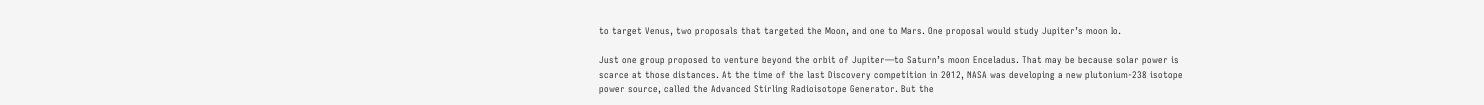to target Venus, two proposals that targeted the Moon, and one to Mars. One proposal would study Jupiter’s moon Io.

Just one group proposed to venture beyond the orbit of Jupiter—to Saturn’s moon Enceladus. That may be because solar power is scarce at those distances. At the time of the last Discovery competition in 2012, NASA was developing a new plutonium-238 isotope power source, called the Advanced Stirling Radioisotope Generator. But the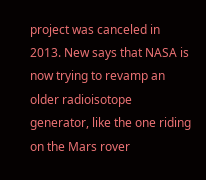project was canceled in 2013. New says that NASA is now trying to revamp an older radioisotope generator, like the one riding on the Mars rover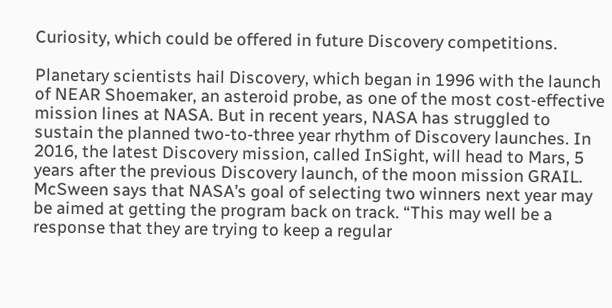Curiosity, which could be offered in future Discovery competitions.

Planetary scientists hail Discovery, which began in 1996 with the launch of NEAR Shoemaker, an asteroid probe, as one of the most cost-effective mission lines at NASA. But in recent years, NASA has struggled to sustain the planned two-to-three year rhythm of Discovery launches. In 2016, the latest Discovery mission, called InSight, will head to Mars, 5 years after the previous Discovery launch, of the moon mission GRAIL. McSween says that NASA’s goal of selecting two winners next year may be aimed at getting the program back on track. “This may well be a response that they are trying to keep a regular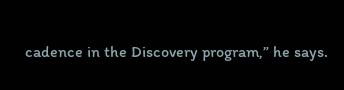cadence in the Discovery program,” he says.